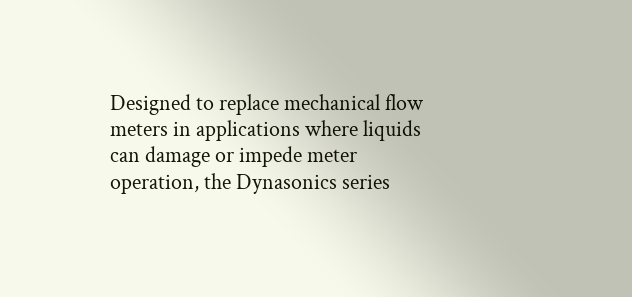Designed to replace mechanical flow meters in applications where liquids can damage or impede meter operation, the Dynasonics series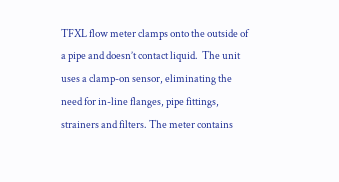TFXL flow meter clamps onto the outside of a pipe and doesn’t contact liquid.  The unit uses a clamp-on sensor, eliminating the need for in-line flanges, pipe fittings, strainers and filters. The meter contains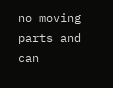no moving parts and can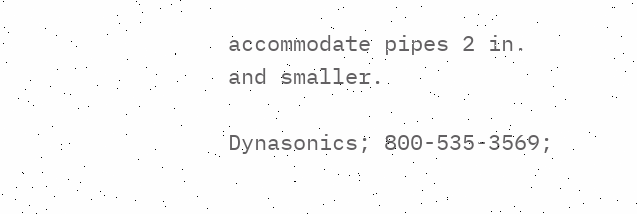accommodate pipes 2 in. and smaller.

Dynasonics; 800-535-3569;